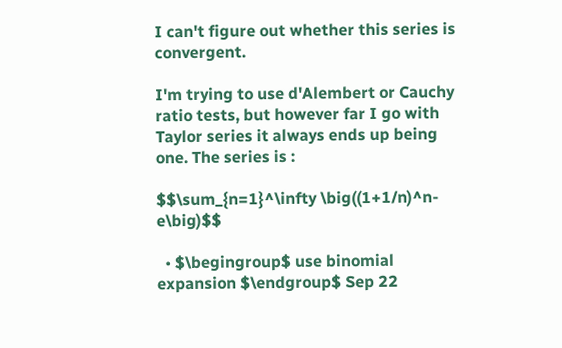I can't figure out whether this series is convergent.

I'm trying to use d'Alembert or Cauchy ratio tests, but however far I go with Taylor series it always ends up being one. The series is :

$$\sum_{n=1}^\infty \big((1+1/n)^n-e\big)$$

  • $\begingroup$ use binomial expansion $\endgroup$ Sep 22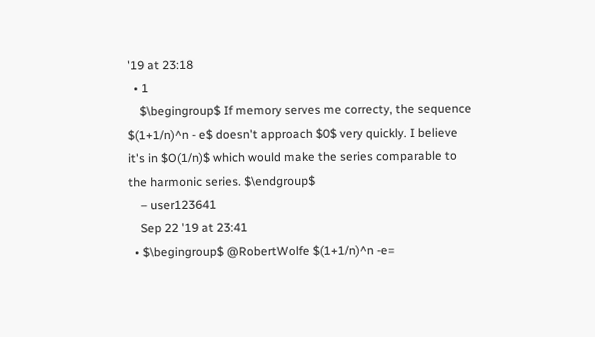'19 at 23:18
  • 1
    $\begingroup$ If memory serves me correcty, the sequence $(1+1/n)^n - e$ doesn't approach $0$ very quickly. I believe it's in $O(1/n)$ which would make the series comparable to the harmonic series. $\endgroup$
    – user123641
    Sep 22 '19 at 23:41
  • $\begingroup$ @RobertWolfe $(1+1/n)^n -e=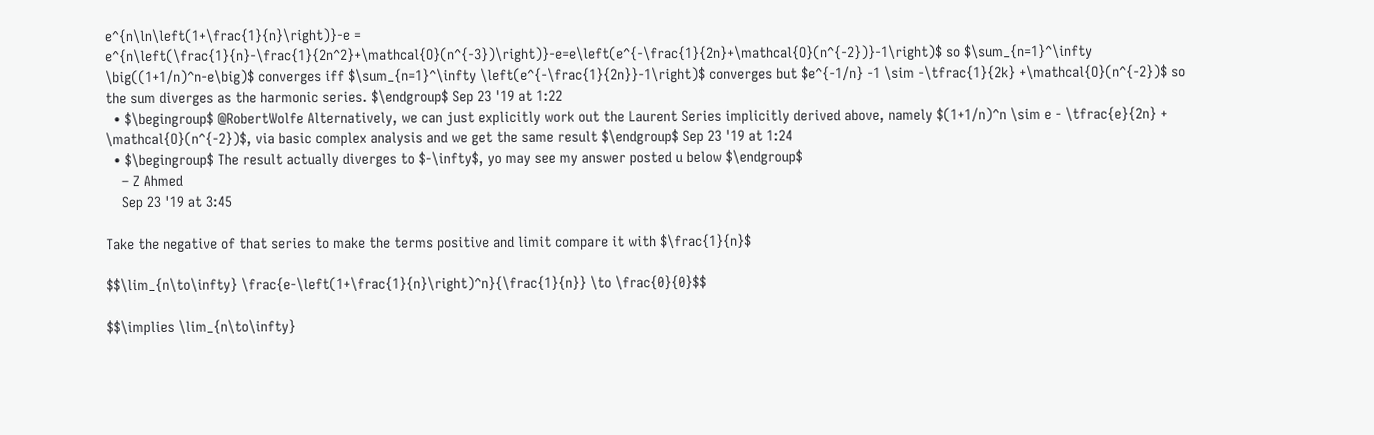e^{n\ln\left(1+\frac{1}{n}\right)}-e = e^{n\left(\frac{1}{n}-\frac{1}{2n^2}+\mathcal{O}(n^{-3})\right)}-e=e\left(e^{-\frac{1}{2n}+\mathcal{O}(n^{-2})}-1\right)$ so $\sum_{n=1}^\infty \big((1+1/n)^n-e\big)$ converges iff $\sum_{n=1}^\infty \left(e^{-\frac{1}{2n}}-1\right)$ converges but $e^{-1/n} -1 \sim -\tfrac{1}{2k} +\mathcal{O}(n^{-2})$ so the sum diverges as the harmonic series. $\endgroup$ Sep 23 '19 at 1:22
  • $\begingroup$ @RobertWolfe Alternatively, we can just explicitly work out the Laurent Series implicitly derived above, namely $(1+1/n)^n \sim e - \tfrac{e}{2n} + \mathcal{O}(n^{-2})$, via basic complex analysis and we get the same result $\endgroup$ Sep 23 '19 at 1:24
  • $\begingroup$ The result actually diverges to $-\infty$, yo may see my answer posted u below $\endgroup$
    – Z Ahmed
    Sep 23 '19 at 3:45

Take the negative of that series to make the terms positive and limit compare it with $\frac{1}{n}$

$$\lim_{n\to\infty} \frac{e-\left(1+\frac{1}{n}\right)^n}{\frac{1}{n}} \to \frac{0}{0}$$

$$\implies \lim_{n\to\infty}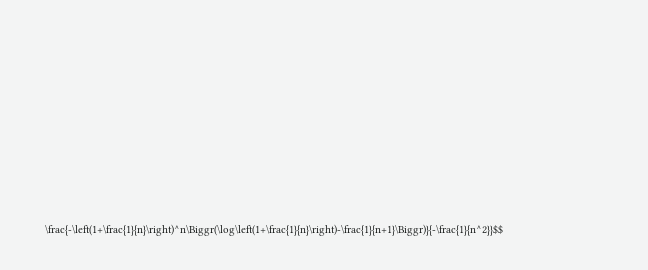\frac{-\left(1+\frac{1}{n}\right)^n\Biggr(\log\left(1+\frac{1}{n}\right)-\frac{1}{n+1}\Biggr)}{-\frac{1}{n^2}}$$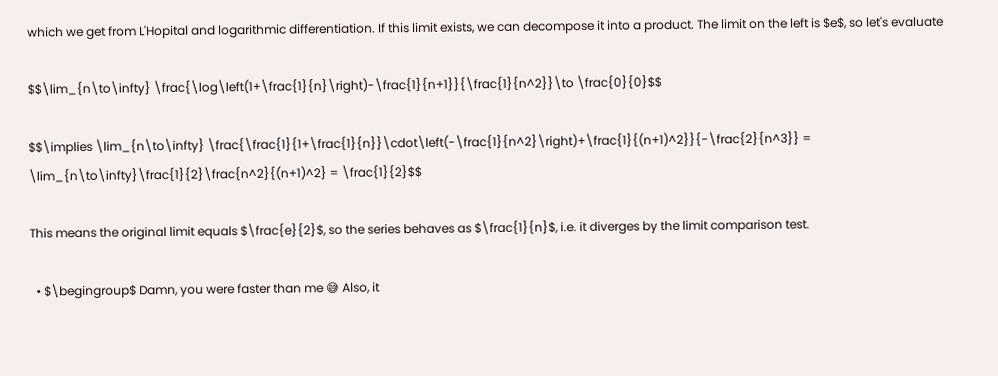which we get from L'Hopital and logarithmic differentiation. If this limit exists, we can decompose it into a product. The limit on the left is $e$, so let's evaluate

$$\lim_{n\to\infty} \frac{\log\left(1+\frac{1}{n}\right)-\frac{1}{n+1}}{\frac{1}{n^2}}\to \frac{0}{0}$$

$$\implies \lim_{n\to\infty} \frac{\frac{1}{1+\frac{1}{n}}\cdot\left(-\frac{1}{n^2}\right)+\frac{1}{(n+1)^2}}{-\frac{2}{n^3}} = \lim_{n\to\infty}\frac{1}{2}\frac{n^2}{(n+1)^2} = \frac{1}{2}$$

This means the original limit equals $\frac{e}{2}$, so the series behaves as $\frac{1}{n}$, i.e. it diverges by the limit comparison test.

  • $\begingroup$ Damn, you were faster than me 😅 Also, it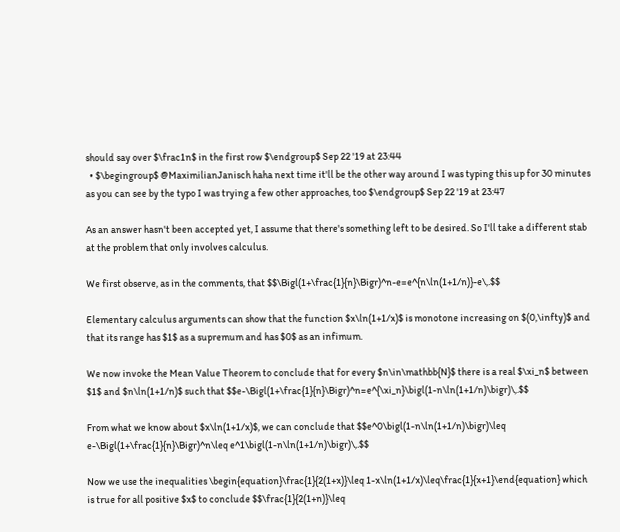should say over $\frac1n$ in the first row $\endgroup$ Sep 22 '19 at 23:44
  • $\begingroup$ @MaximilianJanisch haha next time it'll be the other way around I was typing this up for 30 minutes as you can see by the typo I was trying a few other approaches, too $\endgroup$ Sep 22 '19 at 23:47

As an answer hasn't been accepted yet, I assume that there's something left to be desired. So I'll take a different stab at the problem that only involves calculus.

We first observe, as in the comments, that $$\Bigl(1+\frac{1}{n}\Bigr)^n-e=e^{n\ln(1+1/n)}-e\,.$$

Elementary calculus arguments can show that the function $x\ln(1+1/x)$ is monotone increasing on $(0,\infty)$ and that its range has $1$ as a supremum and has $0$ as an infimum.

We now invoke the Mean Value Theorem to conclude that for every $n\in\mathbb{N}$ there is a real $\xi_n$ between $1$ and $n\ln(1+1/n)$ such that $$e-\Bigl(1+\frac{1}{n}\Bigr)^n=e^{\xi_n}\bigl(1-n\ln(1+1/n)\bigr)\,.$$

From what we know about $x\ln(1+1/x)$, we can conclude that $$e^0\bigl(1-n\ln(1+1/n)\bigr)\leq e-\Bigl(1+\frac{1}{n}\Bigr)^n\leq e^1\bigl(1-n\ln(1+1/n)\bigr)\,.$$

Now we use the inequalities \begin{equation}\frac{1}{2(1+x)}\leq 1-x\ln(1+1/x)\leq\frac{1}{x+1}\end{equation} which is true for all positive $x$ to conclude $$\frac{1}{2(1+n)}\leq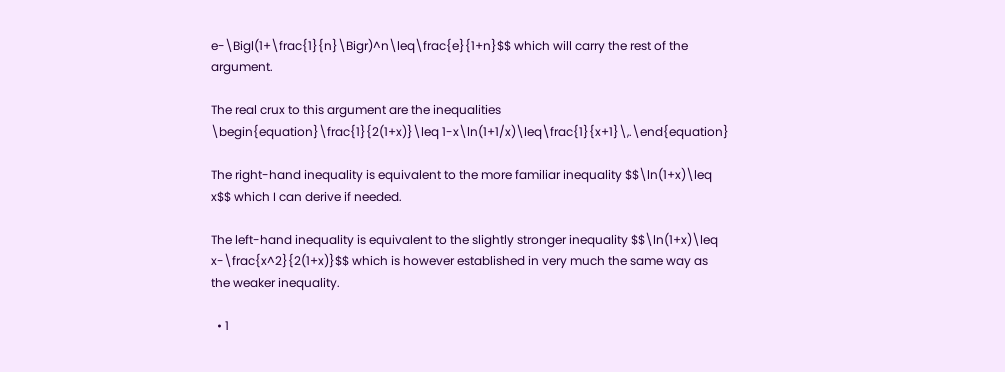e-\Bigl(1+\frac{1}{n}\Bigr)^n\leq\frac{e}{1+n}$$ which will carry the rest of the argument.

The real crux to this argument are the inequalities \begin{equation}\frac{1}{2(1+x)}\leq 1-x\ln(1+1/x)\leq\frac{1}{x+1}\,.\end{equation}

The right-hand inequality is equivalent to the more familiar inequality $$\ln(1+x)\leq x$$ which I can derive if needed.

The left-hand inequality is equivalent to the slightly stronger inequality $$\ln(1+x)\leq x-\frac{x^2}{2(1+x)}$$ which is however established in very much the same way as the weaker inequality.

  • 1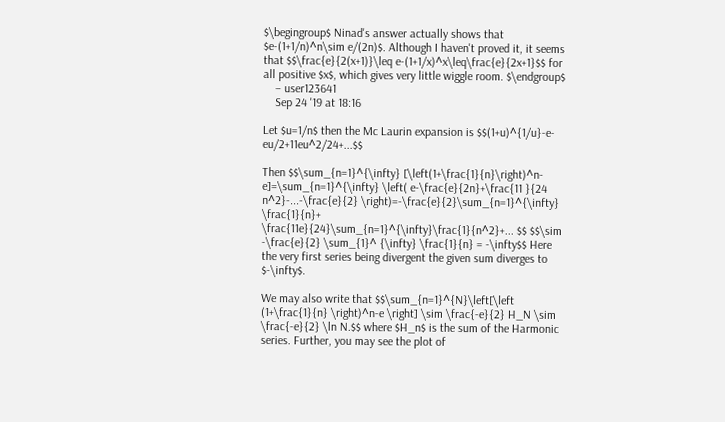$\begingroup$ Ninad's answer actually shows that $e-(1+1/n)^n\sim e/(2n)$. Although I haven't proved it, it seems that $$\frac{e}{2(x+1)}\leq e-(1+1/x)^x\leq\frac{e}{2x+1}$$ for all positive $x$, which gives very little wiggle room. $\endgroup$
    – user123641
    Sep 24 '19 at 18:16

Let $u=1/n$ then the Mc Laurin expansion is $$(1+u)^{1/u}-e-eu/2+11eu^2/24+...$$

Then $$\sum_{n=1}^{\infty} [\left(1+\frac{1}{n}\right)^n-e]=\sum_{n=1}^{\infty} \left( e-\frac{e}{2n}+\frac{11 }{24 n^2}-...-\frac{e}{2} \right)=-\frac{e}{2}\sum_{n=1}^{\infty} \frac{1}{n}+ \frac{11e}{24}\sum_{n=1}^{\infty}\frac{1}{n^2}+... $$ $$\sim -\frac{e}{2} \sum_{1}^ {\infty} \frac{1}{n} = -\infty$$ Here the very first series being divergent the given sum diverges to $-\infty$.

We may also write that $$\sum_{n=1}^{N}\left[\left (1+\frac{1}{n} \right)^n-e \right] \sim \frac{-e}{2} H_N \sim \frac{-e}{2} \ln N.$$ where $H_n$ is the sum of the Harmonic series. Further, you may see the plot of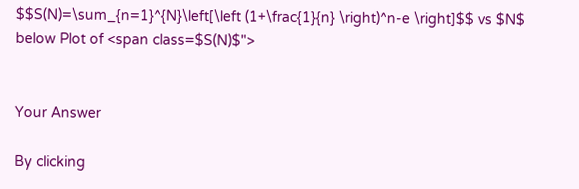$$S(N)=\sum_{n=1}^{N}\left[\left (1+\frac{1}{n} \right)^n-e \right]$$ vs $N$ below Plot of <span class=$S(N)$">


Your Answer

By clicking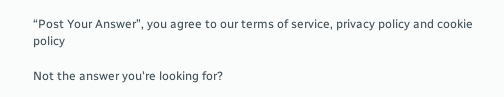“Post Your Answer”, you agree to our terms of service, privacy policy and cookie policy

Not the answer you're looking for?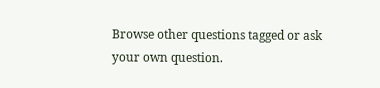Browse other questions tagged or ask your own question.